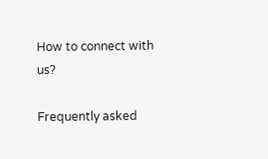How to connect with us?

Frequently asked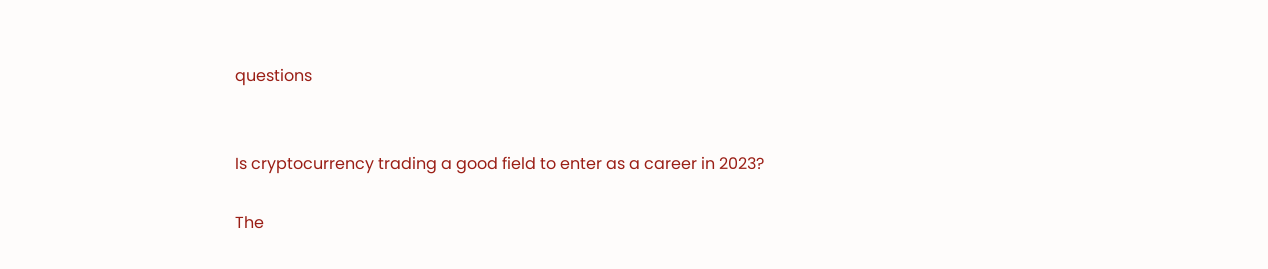questions


Is cryptocurrency trading a good field to enter as a career in 2023?

The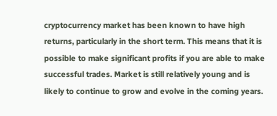cryptocurrency market has been known to have high returns, particularly in the short term. This means that it is possible to make significant profits if you are able to make successful trades. Market is still relatively young and is likely to continue to grow and evolve in the coming years.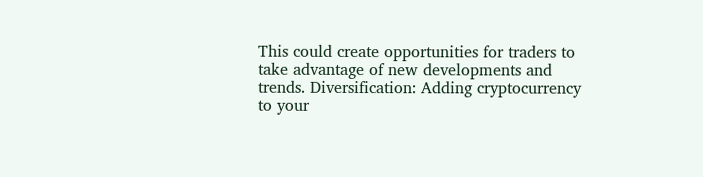This could create opportunities for traders to take advantage of new developments and trends. Diversification: Adding cryptocurrency to your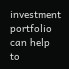investment portfolio can help to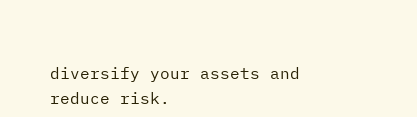diversify your assets and reduce risk.